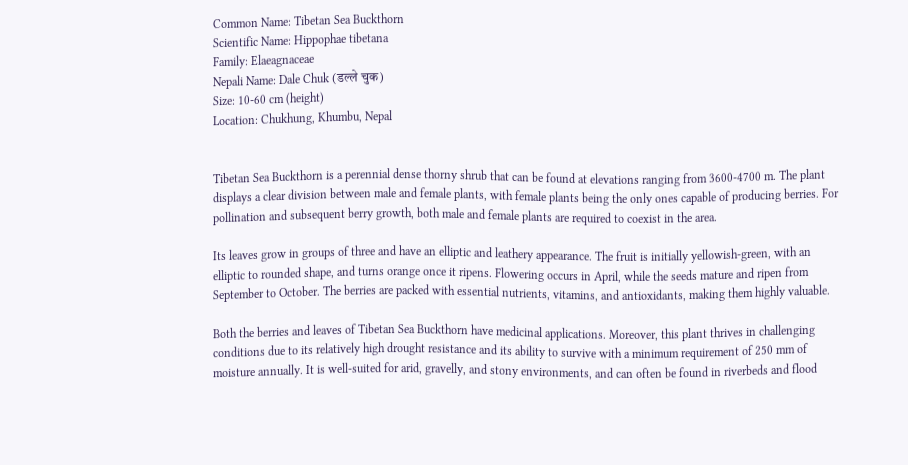Common Name: Tibetan Sea Buckthorn
Scientific Name: Hippophae tibetana
Family: Elaeagnaceae
Nepali Name: Dale Chuk (डल्ले चुक)
Size: 10-60 cm (height)
Location: Chukhung, Khumbu, Nepal


Tibetan Sea Buckthorn is a perennial dense thorny shrub that can be found at elevations ranging from 3600-4700 m. The plant displays a clear division between male and female plants, with female plants being the only ones capable of producing berries. For pollination and subsequent berry growth, both male and female plants are required to coexist in the area.

Its leaves grow in groups of three and have an elliptic and leathery appearance. The fruit is initially yellowish-green, with an elliptic to rounded shape, and turns orange once it ripens. Flowering occurs in April, while the seeds mature and ripen from September to October. The berries are packed with essential nutrients, vitamins, and antioxidants, making them highly valuable.

Both the berries and leaves of Tibetan Sea Buckthorn have medicinal applications. Moreover, this plant thrives in challenging conditions due to its relatively high drought resistance and its ability to survive with a minimum requirement of 250 mm of moisture annually. It is well-suited for arid, gravelly, and stony environments, and can often be found in riverbeds and flood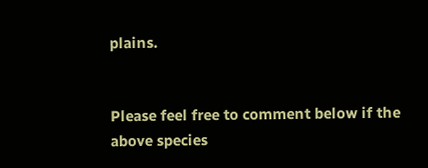plains.


Please feel free to comment below if the above species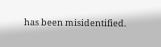has been misidentified.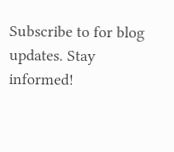Subscribe to for blog updates. Stay informed!